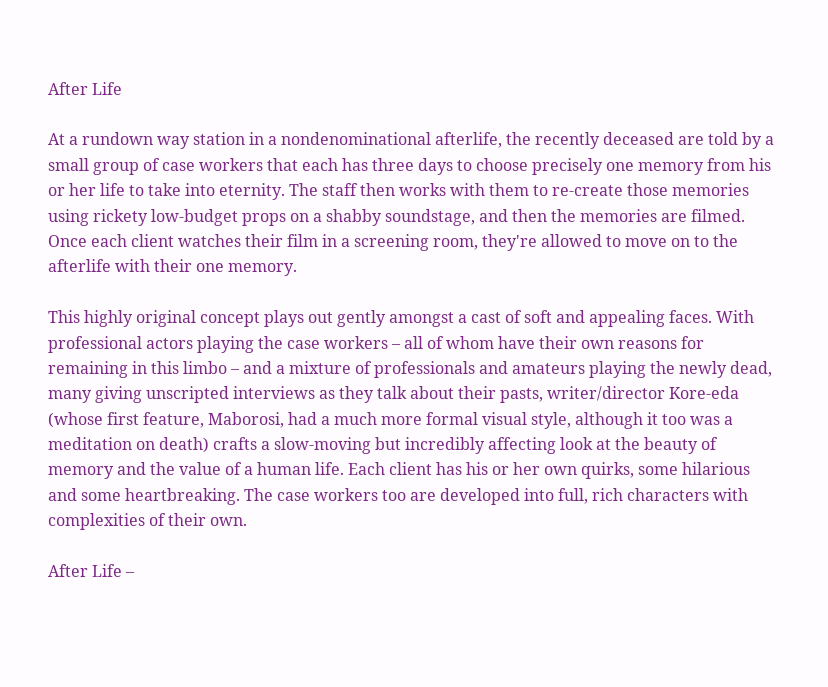After Life

At a rundown way station in a nondenominational afterlife, the recently deceased are told by a small group of case workers that each has three days to choose precisely one memory from his or her life to take into eternity. The staff then works with them to re-create those memories using rickety low-budget props on a shabby soundstage, and then the memories are filmed. Once each client watches their film in a screening room, they're allowed to move on to the afterlife with their one memory.

This highly original concept plays out gently amongst a cast of soft and appealing faces. With professional actors playing the case workers – all of whom have their own reasons for remaining in this limbo – and a mixture of professionals and amateurs playing the newly dead, many giving unscripted interviews as they talk about their pasts, writer/director Kore-eda (whose first feature, Maborosi, had a much more formal visual style, although it too was a meditation on death) crafts a slow-moving but incredibly affecting look at the beauty of memory and the value of a human life. Each client has his or her own quirks, some hilarious and some heartbreaking. The case workers too are developed into full, rich characters with complexities of their own.

After Life –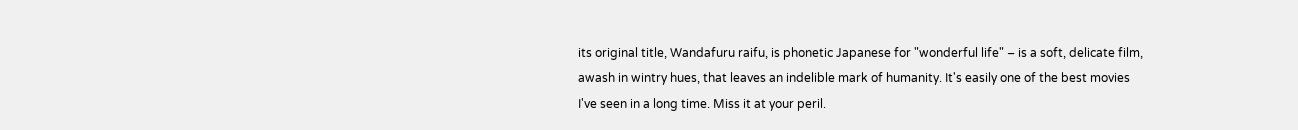its original title, Wandafuru raifu, is phonetic Japanese for "wonderful life" – is a soft, delicate film, awash in wintry hues, that leaves an indelible mark of humanity. It's easily one of the best movies I've seen in a long time. Miss it at your peril.